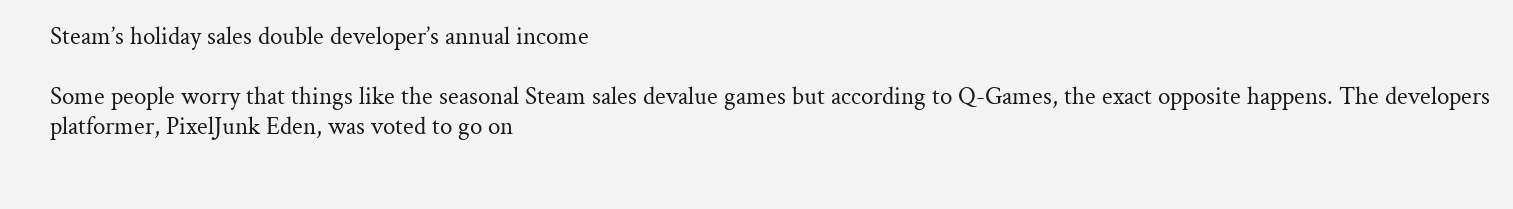Steam’s holiday sales double developer’s annual income

Some people worry that things like the seasonal Steam sales devalue games but according to Q-Games, the exact opposite happens. The developers platformer, PixelJunk Eden, was voted to go on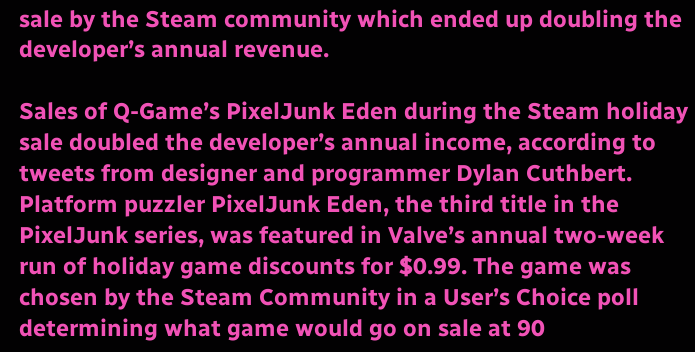sale by the Steam community which ended up doubling the developer’s annual revenue.

Sales of Q-Game’s PixelJunk Eden during the Steam holiday sale doubled the developer’s annual income, according to tweets from designer and programmer Dylan Cuthbert. Platform puzzler PixelJunk Eden, the third title in the PixelJunk series, was featured in Valve’s annual two-week run of holiday game discounts for $0.99. The game was chosen by the Steam Community in a User’s Choice poll determining what game would go on sale at 90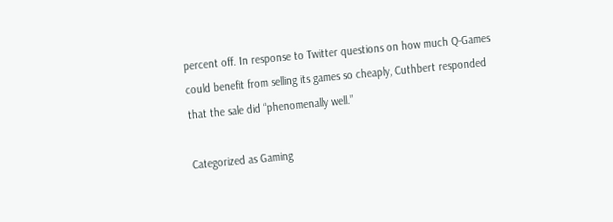percent off. In response to Twitter questions on how much Q-Games could benefit from selling its games so cheaply, Cuthbert responded that the sale did “phenomenally well.”

Categorized as Gaming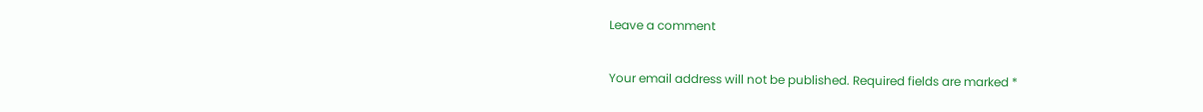Leave a comment

Your email address will not be published. Required fields are marked *